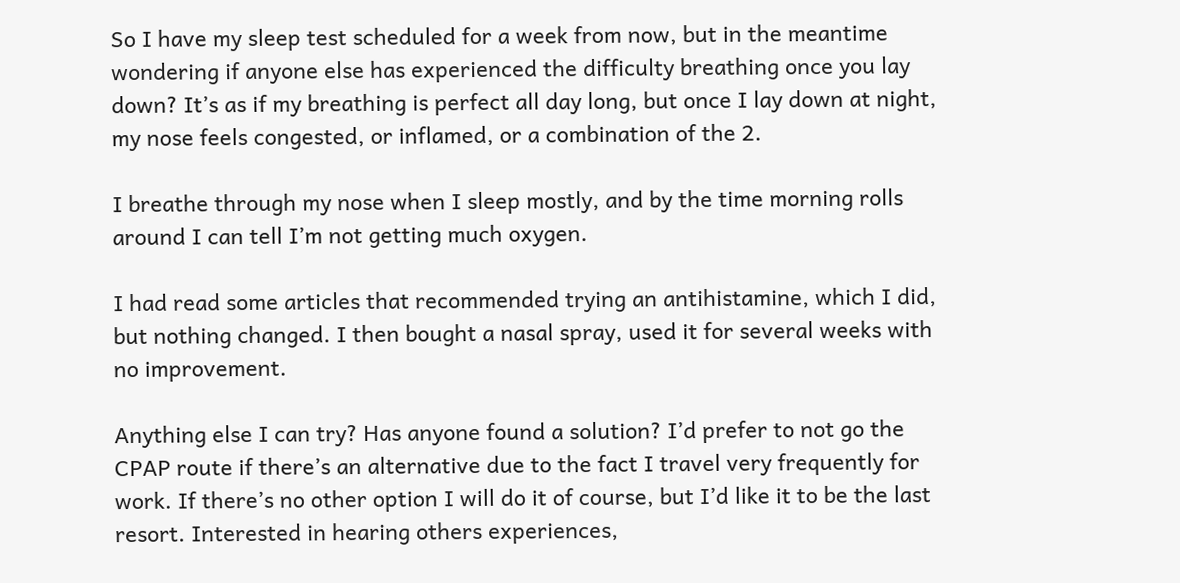So I have my sleep test scheduled for a week from now, but in the meantime wondering if anyone else has experienced the difficulty breathing once you lay down? It’s as if my breathing is perfect all day long, but once I lay down at night, my nose feels congested, or inflamed, or a combination of the 2.

I breathe through my nose when I sleep mostly, and by the time morning rolls around I can tell I’m not getting much oxygen.

I had read some articles that recommended trying an antihistamine, which I did, but nothing changed. I then bought a nasal spray, used it for several weeks with no improvement.

Anything else I can try? Has anyone found a solution? I’d prefer to not go the CPAP route if there’s an alternative due to the fact I travel very frequently for work. If there’s no other option I will do it of course, but I’d like it to be the last resort. Interested in hearing others experiences,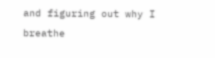and figuring out why I breathe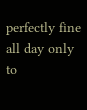perfectly fine all day only to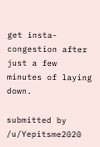get insta-congestion after just a few minutes of laying down.

submitted by /u/Yepitsme2020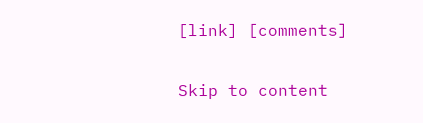[link] [comments]

Skip to content